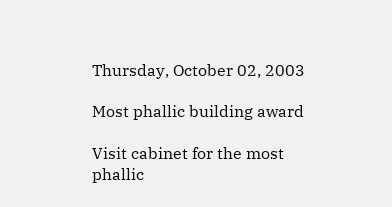Thursday, October 02, 2003

Most phallic building award

Visit cabinet for the most phallic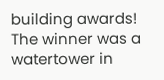building awards! The winner was a watertower in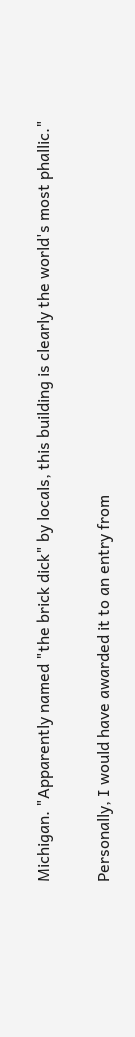Michigan. "Apparently named "the brick dick" by locals, this building is clearly the world's most phallic."

Personally, I would have awarded it to an entry from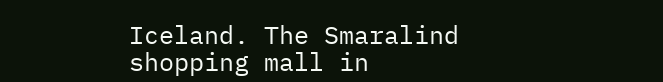Iceland. The Smaralind shopping mall in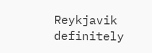Reykjavik definitely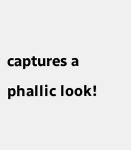captures a phallic look!